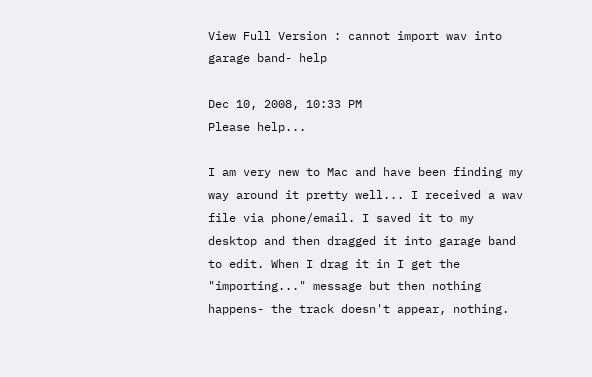View Full Version : cannot import wav into garage band- help

Dec 10, 2008, 10:33 PM
Please help...

I am very new to Mac and have been finding my way around it pretty well... I received a wav file via phone/email. I saved it to my desktop and then dragged it into garage band to edit. When I drag it in I get the "importing..." message but then nothing happens- the track doesn't appear, nothing.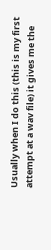Usually when I do this (this is my first attempt at a wav file) it gives me the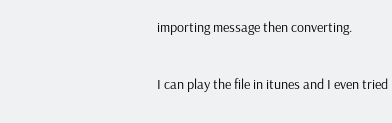importing message then converting.

I can play the file in itunes and I even tried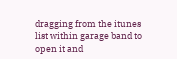dragging from the itunes list within garage band to open it and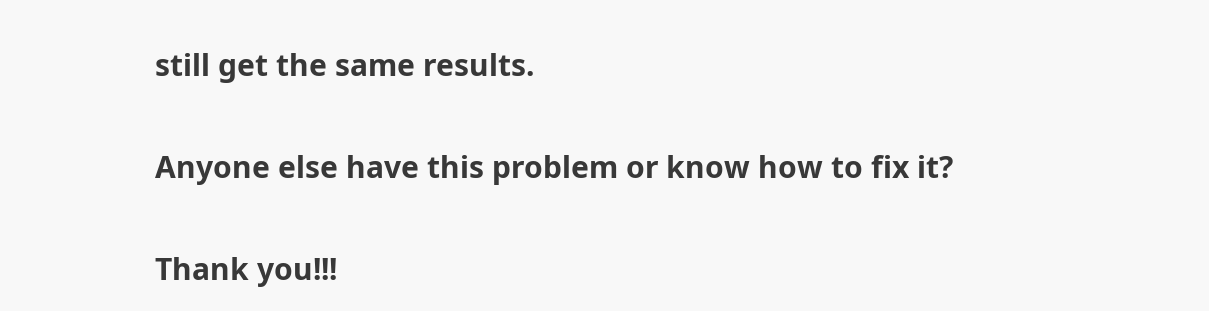still get the same results.

Anyone else have this problem or know how to fix it?

Thank you!!!